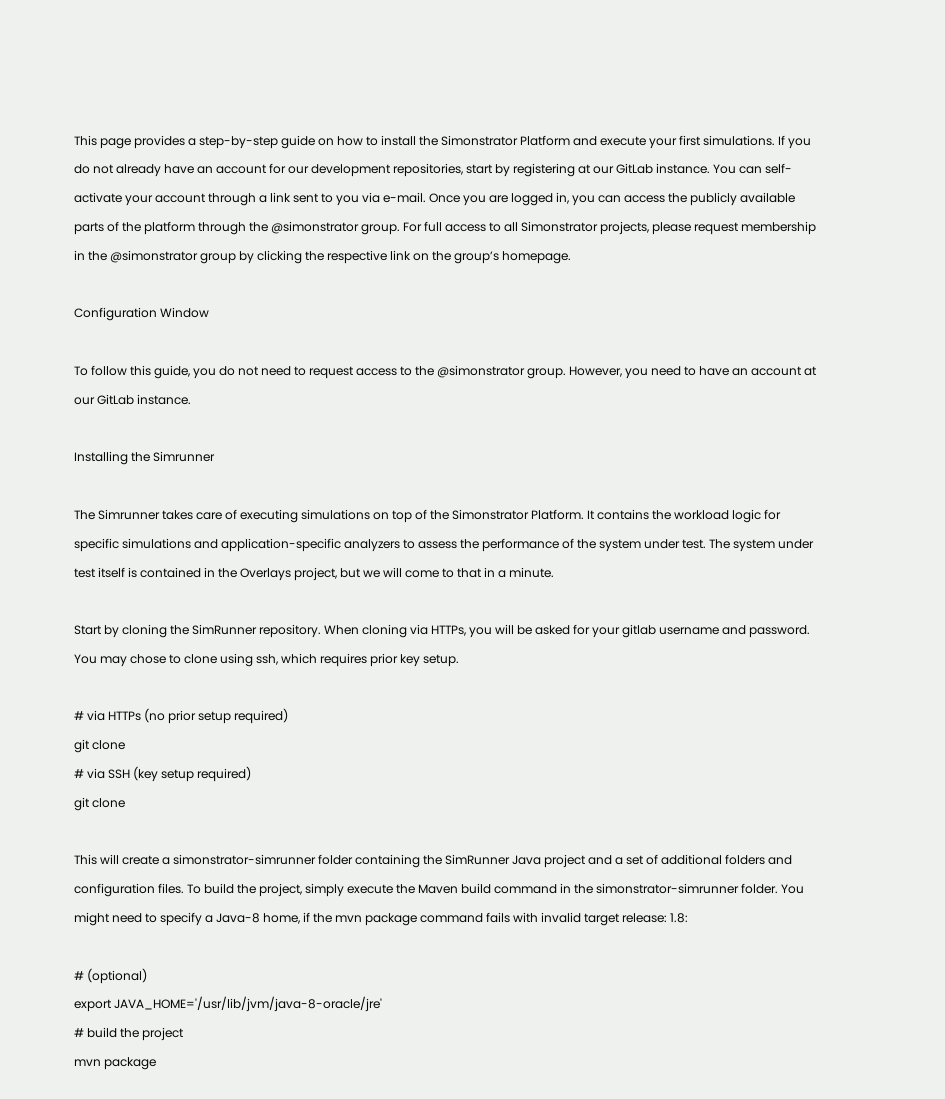This page provides a step-by-step guide on how to install the Simonstrator Platform and execute your first simulations. If you do not already have an account for our development repositories, start by registering at our GitLab instance. You can self-activate your account through a link sent to you via e-mail. Once you are logged in, you can access the publicly available parts of the platform through the @simonstrator group. For full access to all Simonstrator projects, please request membership in the @simonstrator group by clicking the respective link on the group’s homepage.

Configuration Window

To follow this guide, you do not need to request access to the @simonstrator group. However, you need to have an account at our GitLab instance.

Installing the Simrunner

The Simrunner takes care of executing simulations on top of the Simonstrator Platform. It contains the workload logic for specific simulations and application-specific analyzers to assess the performance of the system under test. The system under test itself is contained in the Overlays project, but we will come to that in a minute.

Start by cloning the SimRunner repository. When cloning via HTTPs, you will be asked for your gitlab username and password. You may chose to clone using ssh, which requires prior key setup.

# via HTTPs (no prior setup required)
git clone
# via SSH (key setup required)
git clone

This will create a simonstrator-simrunner folder containing the SimRunner Java project and a set of additional folders and configuration files. To build the project, simply execute the Maven build command in the simonstrator-simrunner folder. You might need to specify a Java-8 home, if the mvn package command fails with invalid target release: 1.8:

# (optional)
export JAVA_HOME='/usr/lib/jvm/java-8-oracle/jre'
# build the project
mvn package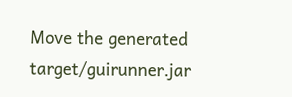Move the generated target/guirunner.jar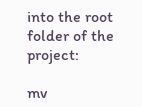into the root folder of the project:

mv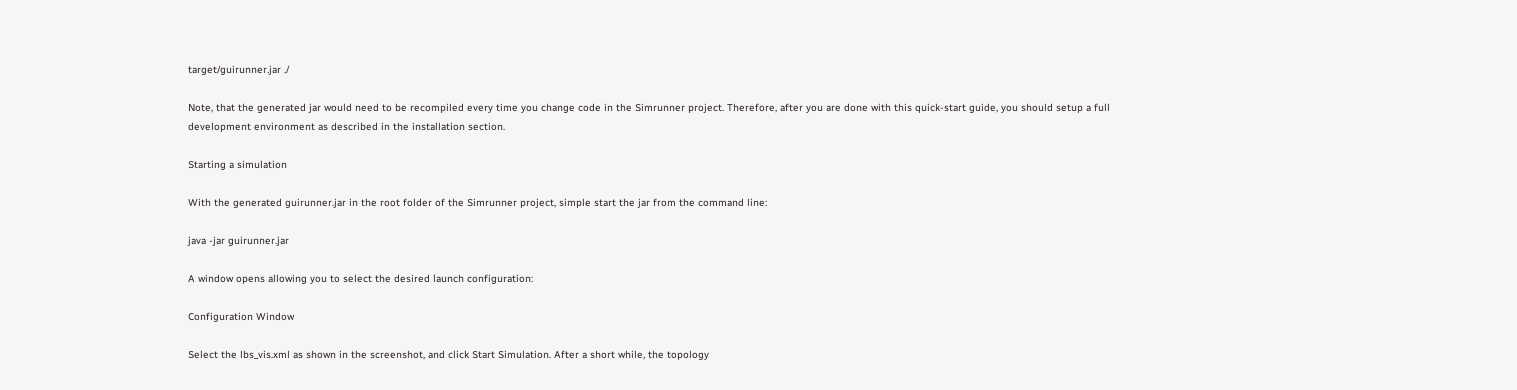target/guirunner.jar ./

Note, that the generated jar would need to be recompiled every time you change code in the Simrunner project. Therefore, after you are done with this quick-start guide, you should setup a full development environment as described in the installation section.

Starting a simulation

With the generated guirunner.jar in the root folder of the Simrunner project, simple start the jar from the command line:

java -jar guirunner.jar

A window opens allowing you to select the desired launch configuration:

Configuration Window

Select the lbs_vis.xml as shown in the screenshot, and click Start Simulation. After a short while, the topology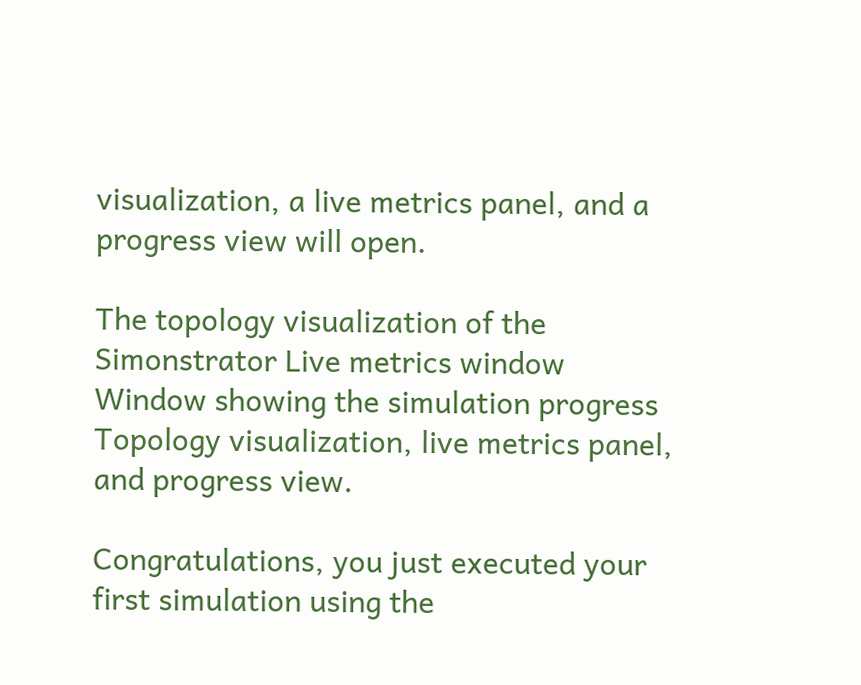visualization, a live metrics panel, and a progress view will open.

The topology visualization of the Simonstrator Live metrics window Window showing the simulation progress
Topology visualization, live metrics panel, and progress view.

Congratulations, you just executed your first simulation using the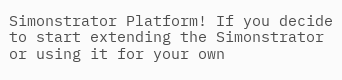Simonstrator Platform! If you decide to start extending the Simonstrator or using it for your own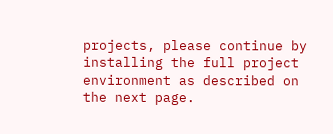projects, please continue by installing the full project environment as described on the next page.